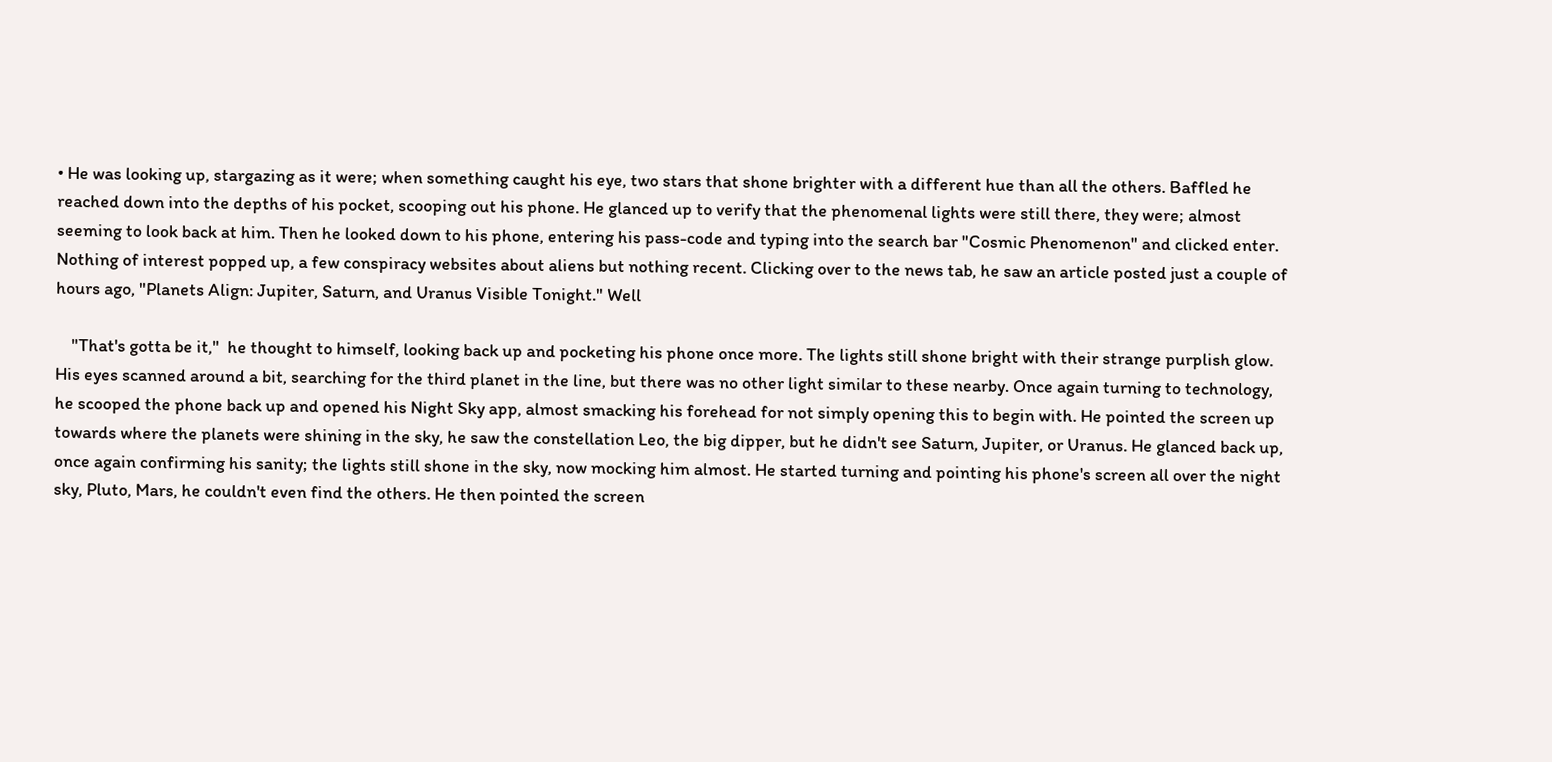• He was looking up, stargazing as it were; when something caught his eye, two stars that shone brighter with a different hue than all the others. Baffled he reached down into the depths of his pocket, scooping out his phone. He glanced up to verify that the phenomenal lights were still there, they were; almost seeming to look back at him. Then he looked down to his phone, entering his pass-code and typing into the search bar "Cosmic Phenomenon" and clicked enter. Nothing of interest popped up, a few conspiracy websites about aliens but nothing recent. Clicking over to the news tab, he saw an article posted just a couple of hours ago, "Planets Align: Jupiter, Saturn, and Uranus Visible Tonight." Well

    "That's gotta be it,"  he thought to himself, looking back up and pocketing his phone once more. The lights still shone bright with their strange purplish glow. His eyes scanned around a bit, searching for the third planet in the line, but there was no other light similar to these nearby. Once again turning to technology, he scooped the phone back up and opened his Night Sky app, almost smacking his forehead for not simply opening this to begin with. He pointed the screen up towards where the planets were shining in the sky, he saw the constellation Leo, the big dipper, but he didn't see Saturn, Jupiter, or Uranus. He glanced back up, once again confirming his sanity; the lights still shone in the sky, now mocking him almost. He started turning and pointing his phone's screen all over the night sky, Pluto, Mars, he couldn't even find the others. He then pointed the screen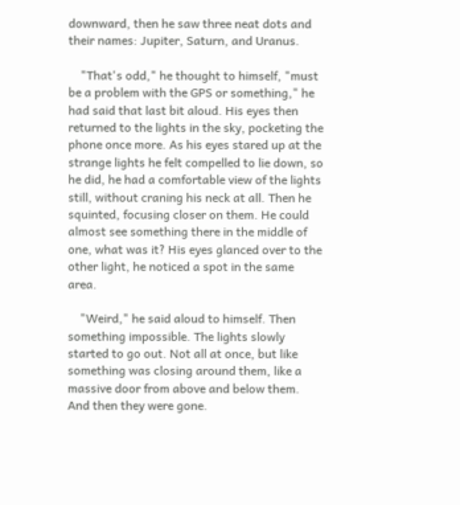downward, then he saw three neat dots and their names: Jupiter, Saturn, and Uranus.

    "That's odd," he thought to himself, "must be a problem with the GPS or something," he had said that last bit aloud. His eyes then returned to the lights in the sky, pocketing the phone once more. As his eyes stared up at the strange lights he felt compelled to lie down, so he did, he had a comfortable view of the lights still, without craning his neck at all. Then he squinted, focusing closer on them. He could almost see something there in the middle of one, what was it? His eyes glanced over to the other light, he noticed a spot in the same area.

    "Weird," he said aloud to himself. Then something impossible. The lights slowly started to go out. Not all at once, but like something was closing around them, like a massive door from above and below them. And then they were gone.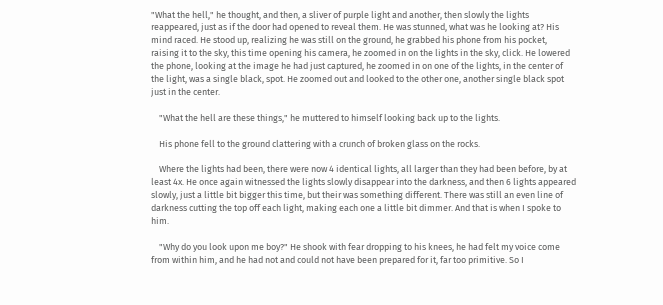"What the hell," he thought, and then, a sliver of purple light and another, then slowly the lights reappeared, just as if the door had opened to reveal them. He was stunned, what was he looking at? His mind raced. He stood up, realizing he was still on the ground, he grabbed his phone from his pocket, raising it to the sky, this time opening his camera, he zoomed in on the lights in the sky, click. He lowered the phone, looking at the image he had just captured, he zoomed in on one of the lights, in the center of the light, was a single black, spot. He zoomed out and looked to the other one, another single black spot just in the center.

    "What the hell are these things," he muttered to himself looking back up to the lights.

    His phone fell to the ground clattering with a crunch of broken glass on the rocks.

    Where the lights had been, there were now 4 identical lights, all larger than they had been before, by at least 4x. He once again witnessed the lights slowly disappear into the darkness, and then 6 lights appeared slowly, just a little bit bigger this time, but their was something different. There was still an even line of darkness cutting the top off each light, making each one a little bit dimmer. And that is when I spoke to him.

    "Why do you look upon me boy?" He shook with fear dropping to his knees, he had felt my voice come from within him, and he had not and could not have been prepared for it, far too primitive. So I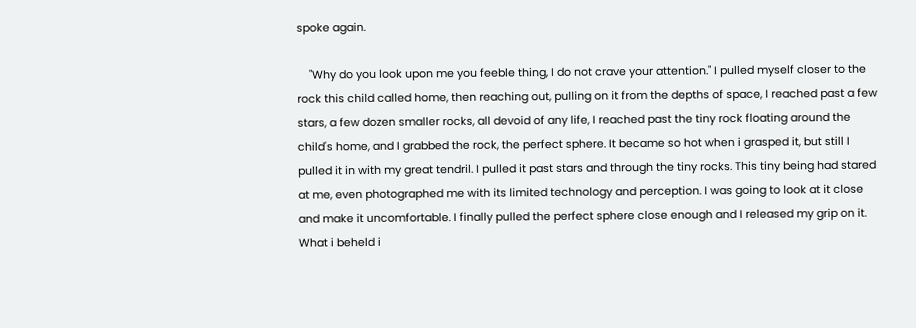spoke again.

    "Why do you look upon me you feeble thing, I do not crave your attention." I pulled myself closer to the rock this child called home, then reaching out, pulling on it from the depths of space, I reached past a few stars, a few dozen smaller rocks, all devoid of any life, I reached past the tiny rock floating around the child's home, and I grabbed the rock, the perfect sphere. It became so hot when i grasped it, but still I pulled it in with my great tendril. I pulled it past stars and through the tiny rocks. This tiny being had stared at me, even photographed me with its limited technology and perception. I was going to look at it close and make it uncomfortable. I finally pulled the perfect sphere close enough and I released my grip on it. What i beheld i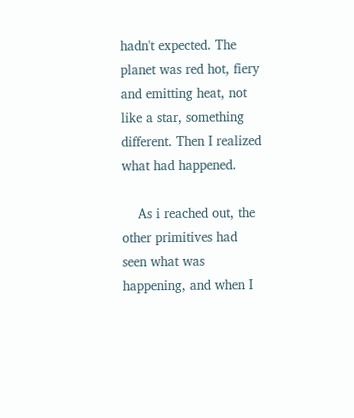hadn't expected. The planet was red hot, fiery and emitting heat, not like a star, something different. Then I realized what had happened.

    As i reached out, the other primitives had seen what was happening, and when I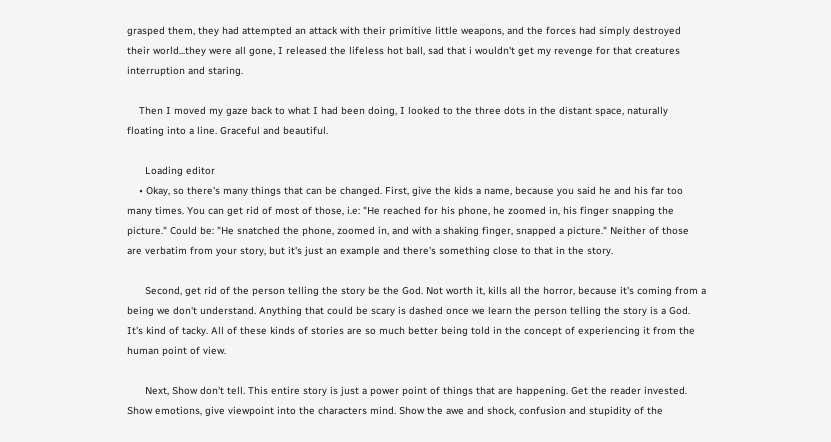grasped them, they had attempted an attack with their primitive little weapons, and the forces had simply destroyed their world...they were all gone, I released the lifeless hot ball, sad that i wouldn't get my revenge for that creatures interruption and staring.

    Then I moved my gaze back to what I had been doing, I looked to the three dots in the distant space, naturally floating into a line. Graceful and beautiful.

      Loading editor
    • Okay, so there's many things that can be changed. First, give the kids a name, because you said he and his far too many times. You can get rid of most of those, i.e: "He reached for his phone, he zoomed in, his finger snapping the picture." Could be: "He snatched the phone, zoomed in, and with a shaking finger, snapped a picture." Neither of those are verbatim from your story, but it's just an example and there's something close to that in the story.

      Second, get rid of the person telling the story be the God. Not worth it, kills all the horror, because it's coming from a being we don't understand. Anything that could be scary is dashed once we learn the person telling the story is a God. It's kind of tacky. All of these kinds of stories are so much better being told in the concept of experiencing it from the human point of view.

      Next, Show don't tell. This entire story is just a power point of things that are happening. Get the reader invested. Show emotions, give viewpoint into the characters mind. Show the awe and shock, confusion and stupidity of the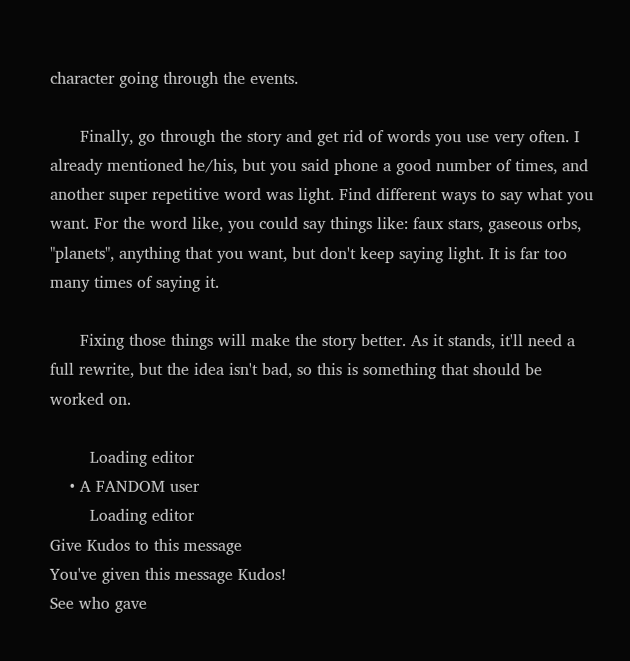character going through the events.

      Finally, go through the story and get rid of words you use very often. I already mentioned he/his, but you said phone a good number of times, and another super repetitive word was light. Find different ways to say what you want. For the word like, you could say things like: faux stars, gaseous orbs, "planets", anything that you want, but don't keep saying light. It is far too many times of saying it.

      Fixing those things will make the story better. As it stands, it'll need a full rewrite, but the idea isn't bad, so this is something that should be worked on.

        Loading editor
    • A FANDOM user
        Loading editor
Give Kudos to this message
You've given this message Kudos!
See who gave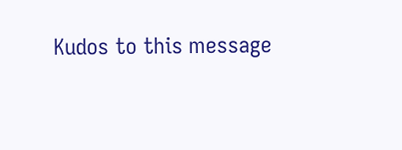Kudos to this message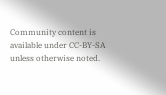Community content is available under CC-BY-SA unless otherwise noted.